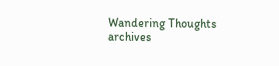Wandering Thoughts archives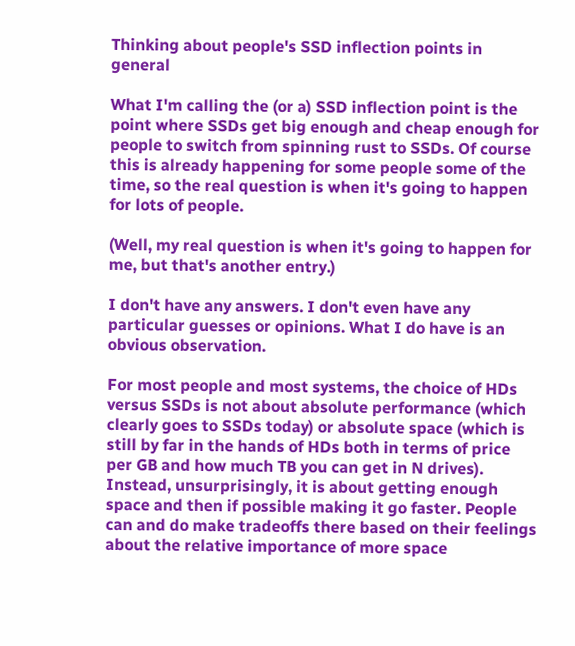Thinking about people's SSD inflection points in general

What I'm calling the (or a) SSD inflection point is the point where SSDs get big enough and cheap enough for people to switch from spinning rust to SSDs. Of course this is already happening for some people some of the time, so the real question is when it's going to happen for lots of people.

(Well, my real question is when it's going to happen for me, but that's another entry.)

I don't have any answers. I don't even have any particular guesses or opinions. What I do have is an obvious observation.

For most people and most systems, the choice of HDs versus SSDs is not about absolute performance (which clearly goes to SSDs today) or absolute space (which is still by far in the hands of HDs both in terms of price per GB and how much TB you can get in N drives). Instead, unsurprisingly, it is about getting enough space and then if possible making it go faster. People can and do make tradeoffs there based on their feelings about the relative importance of more space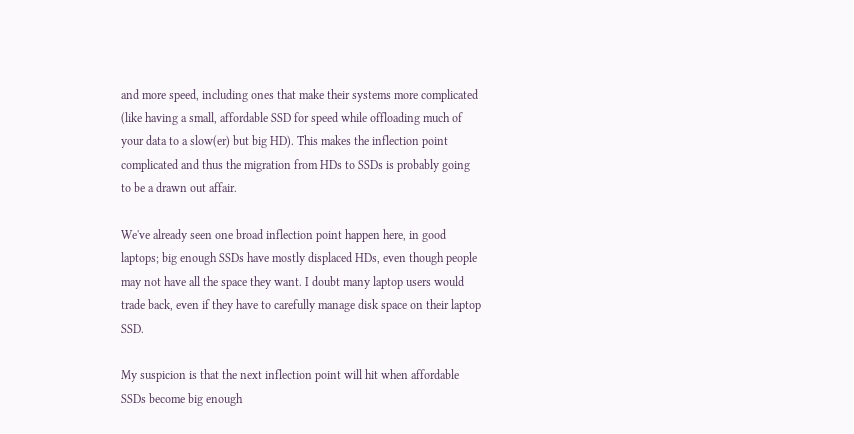and more speed, including ones that make their systems more complicated (like having a small, affordable SSD for speed while offloading much of your data to a slow(er) but big HD). This makes the inflection point complicated and thus the migration from HDs to SSDs is probably going to be a drawn out affair.

We've already seen one broad inflection point happen here, in good laptops; big enough SSDs have mostly displaced HDs, even though people may not have all the space they want. I doubt many laptop users would trade back, even if they have to carefully manage disk space on their laptop SSD.

My suspicion is that the next inflection point will hit when affordable SSDs become big enough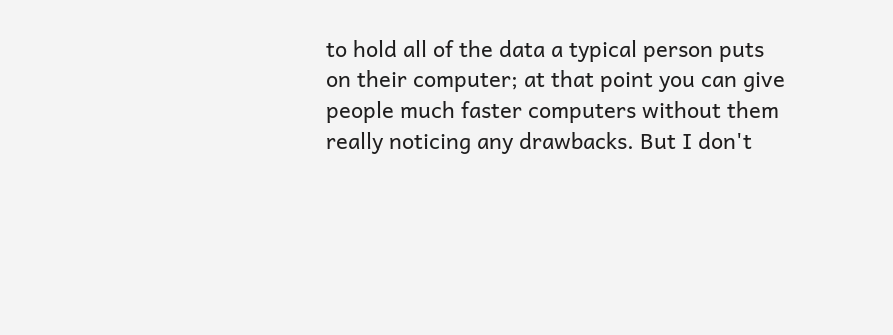to hold all of the data a typical person puts on their computer; at that point you can give people much faster computers without them really noticing any drawbacks. But I don't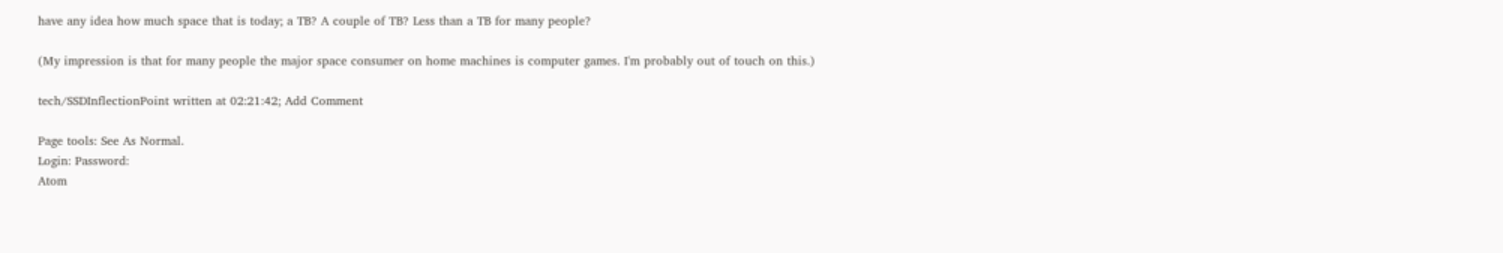have any idea how much space that is today; a TB? A couple of TB? Less than a TB for many people?

(My impression is that for many people the major space consumer on home machines is computer games. I'm probably out of touch on this.)

tech/SSDInflectionPoint written at 02:21:42; Add Comment

Page tools: See As Normal.
Login: Password:
Atom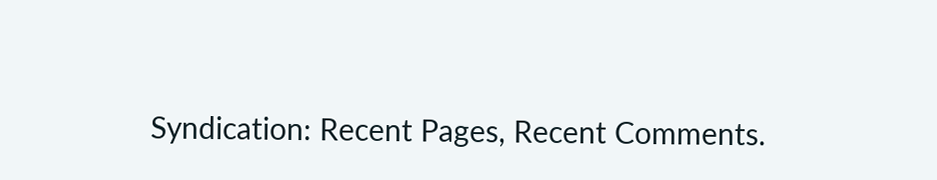Syndication: Recent Pages, Recent Comments.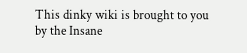This dinky wiki is brought to you by the Insane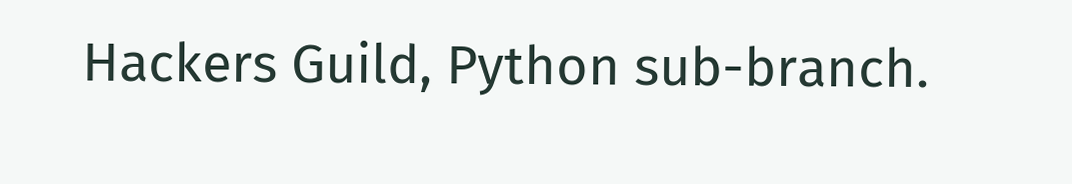Hackers Guild, Python sub-branch.